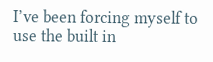I’ve been forcing myself to use the built in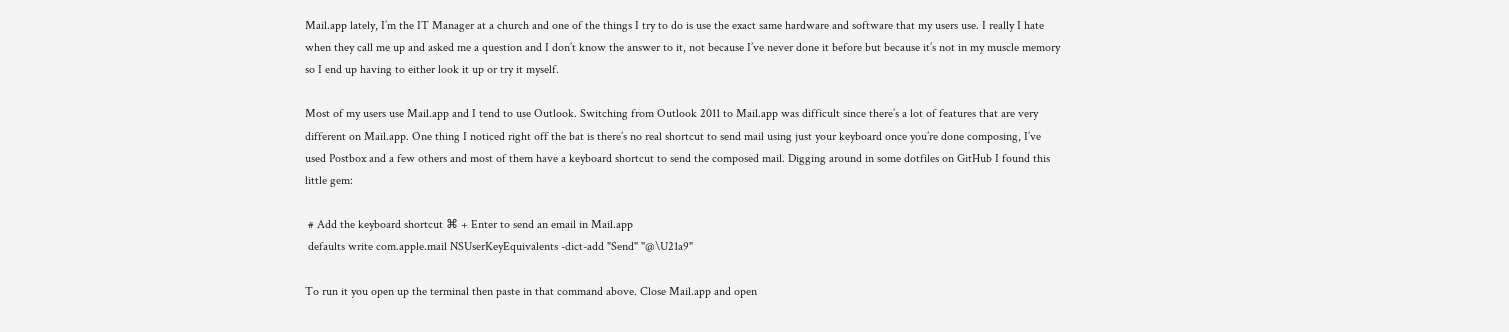Mail.app lately, I’m the IT Manager at a church and one of the things I try to do is use the exact same hardware and software that my users use. I really I hate when they call me up and asked me a question and I don’t know the answer to it, not because I’ve never done it before but because it’s not in my muscle memory so I end up having to either look it up or try it myself.

Most of my users use Mail.app and I tend to use Outlook. Switching from Outlook 2011 to Mail.app was difficult since there’s a lot of features that are very different on Mail.app. One thing I noticed right off the bat is there’s no real shortcut to send mail using just your keyboard once you’re done composing, I’ve used Postbox and a few others and most of them have a keyboard shortcut to send the composed mail. Digging around in some dotfiles on GitHub I found this little gem:

 # Add the keyboard shortcut ⌘ + Enter to send an email in Mail.app
 defaults write com.apple.mail NSUserKeyEquivalents -dict-add "Send" "@\U21a9"

To run it you open up the terminal then paste in that command above. Close Mail.app and open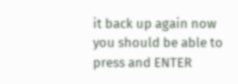it back up again now you should be able to press and ENTER